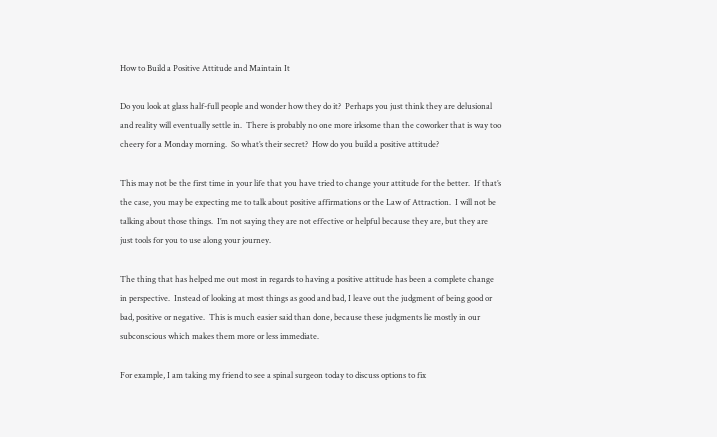How to Build a Positive Attitude and Maintain It

Do you look at glass half-full people and wonder how they do it?  Perhaps you just think they are delusional and reality will eventually settle in.  There is probably no one more irksome than the coworker that is way too cheery for a Monday morning.  So what’s their secret?  How do you build a positive attitude?

This may not be the first time in your life that you have tried to change your attitude for the better.  If that’s the case, you may be expecting me to talk about positive affirmations or the Law of Attraction.  I will not be talking about those things.  I’m not saying they are not effective or helpful because they are, but they are just tools for you to use along your journey.

The thing that has helped me out most in regards to having a positive attitude has been a complete change in perspective.  Instead of looking at most things as good and bad, I leave out the judgment of being good or bad, positive or negative.  This is much easier said than done, because these judgments lie mostly in our subconscious which makes them more or less immediate.

For example, I am taking my friend to see a spinal surgeon today to discuss options to fix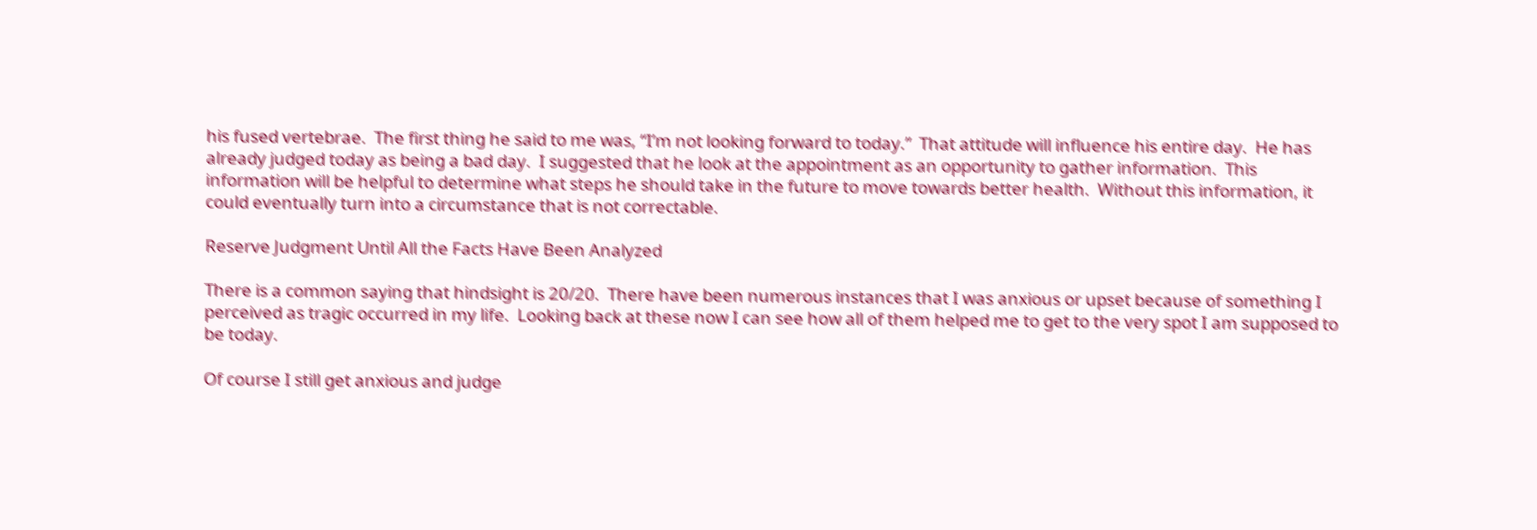his fused vertebrae.  The first thing he said to me was, “I’m not looking forward to today.”  That attitude will influence his entire day.  He has already judged today as being a bad day.  I suggested that he look at the appointment as an opportunity to gather information.  This information will be helpful to determine what steps he should take in the future to move towards better health.  Without this information, it could eventually turn into a circumstance that is not correctable.

Reserve Judgment Until All the Facts Have Been Analyzed

There is a common saying that hindsight is 20/20.  There have been numerous instances that I was anxious or upset because of something I perceived as tragic occurred in my life.  Looking back at these now I can see how all of them helped me to get to the very spot I am supposed to be today.

Of course I still get anxious and judge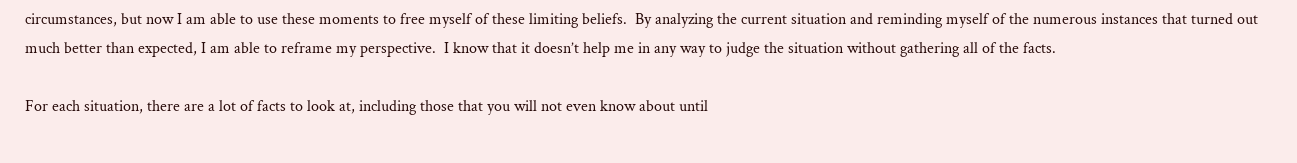circumstances, but now I am able to use these moments to free myself of these limiting beliefs.  By analyzing the current situation and reminding myself of the numerous instances that turned out much better than expected, I am able to reframe my perspective.  I know that it doesn’t help me in any way to judge the situation without gathering all of the facts.

For each situation, there are a lot of facts to look at, including those that you will not even know about until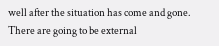well after the situation has come and gone.  There are going to be external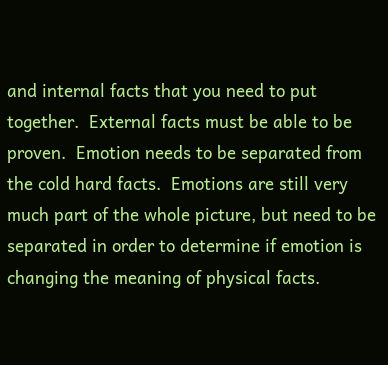and internal facts that you need to put together.  External facts must be able to be proven.  Emotion needs to be separated from the cold hard facts.  Emotions are still very much part of the whole picture, but need to be separated in order to determine if emotion is changing the meaning of physical facts.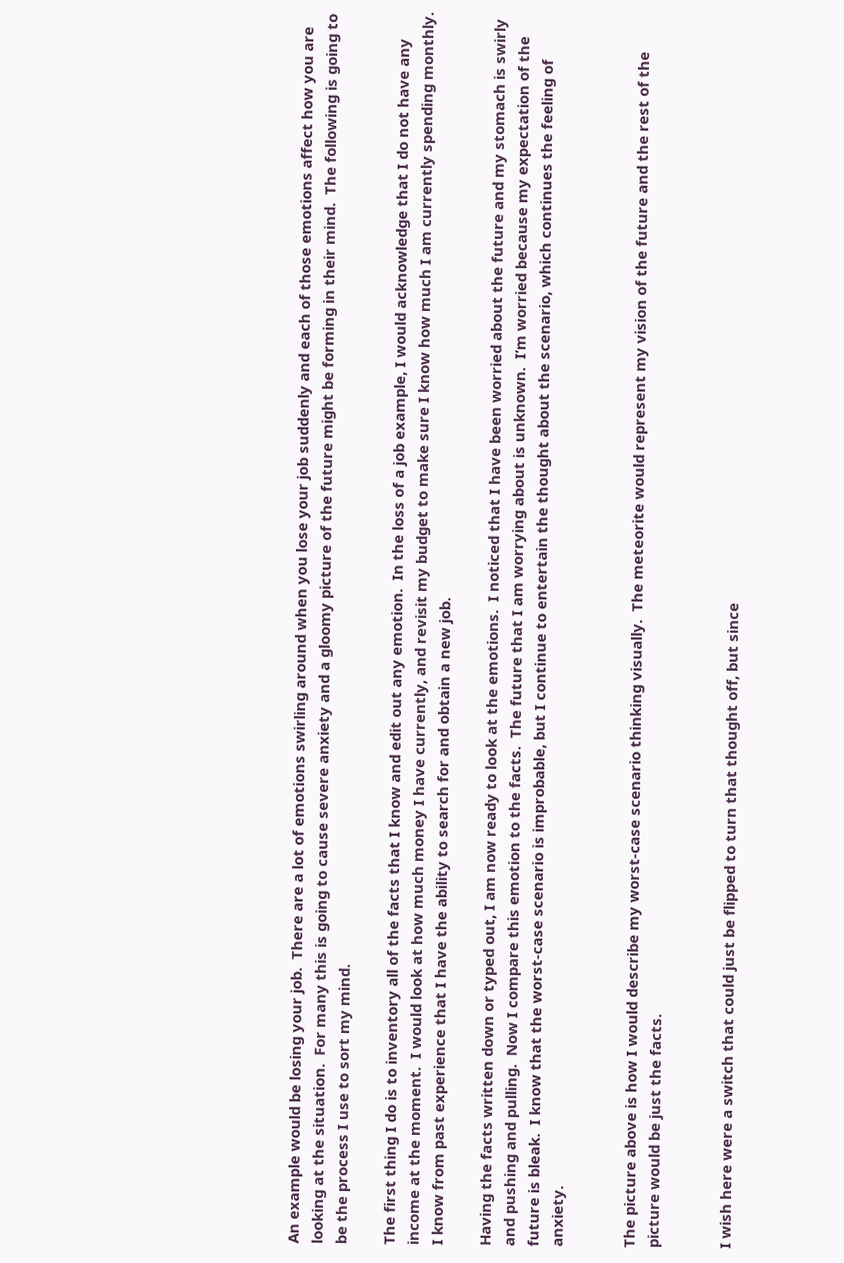An example would be losing your job.  There are a lot of emotions swirling around when you lose your job suddenly and each of those emotions affect how you are looking at the situation.  For many this is going to cause severe anxiety and a gloomy picture of the future might be forming in their mind.  The following is going to be the process I use to sort my mind.

The first thing I do is to inventory all of the facts that I know and edit out any emotion.  In the loss of a job example, I would acknowledge that I do not have any income at the moment.  I would look at how much money I have currently, and revisit my budget to make sure I know how much I am currently spending monthly.  I know from past experience that I have the ability to search for and obtain a new job.

Having the facts written down or typed out, I am now ready to look at the emotions.  I noticed that I have been worried about the future and my stomach is swirly and pushing and pulling.  Now I compare this emotion to the facts.  The future that I am worrying about is unknown.  I’m worried because my expectation of the future is bleak.  I know that the worst-case scenario is improbable, but I continue to entertain the thought about the scenario, which continues the feeling of anxiety.


The picture above is how I would describe my worst-case scenario thinking visually.  The meteorite would represent my vision of the future and the rest of the picture would be just the facts.


I wish here were a switch that could just be flipped to turn that thought off, but since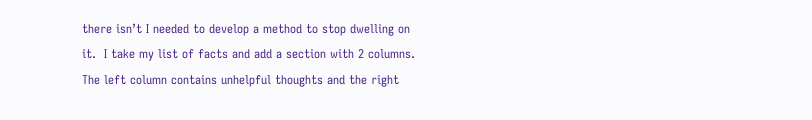there isn’t I needed to develop a method to stop dwelling on it.  I take my list of facts and add a section with 2 columns.  The left column contains unhelpful thoughts and the right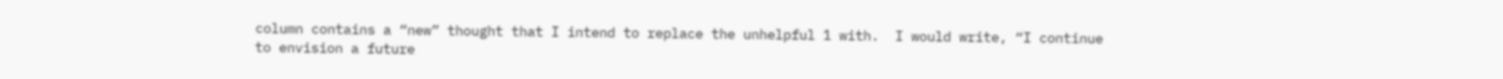column contains a “new” thought that I intend to replace the unhelpful 1 with.  I would write, “I continue to envision a future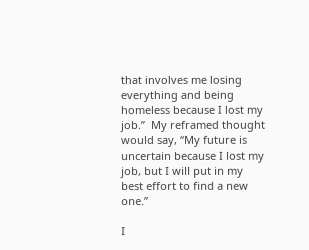that involves me losing everything and being homeless because I lost my job.”  My reframed thought would say, “My future is uncertain because I lost my job, but I will put in my best effort to find a new one.”

I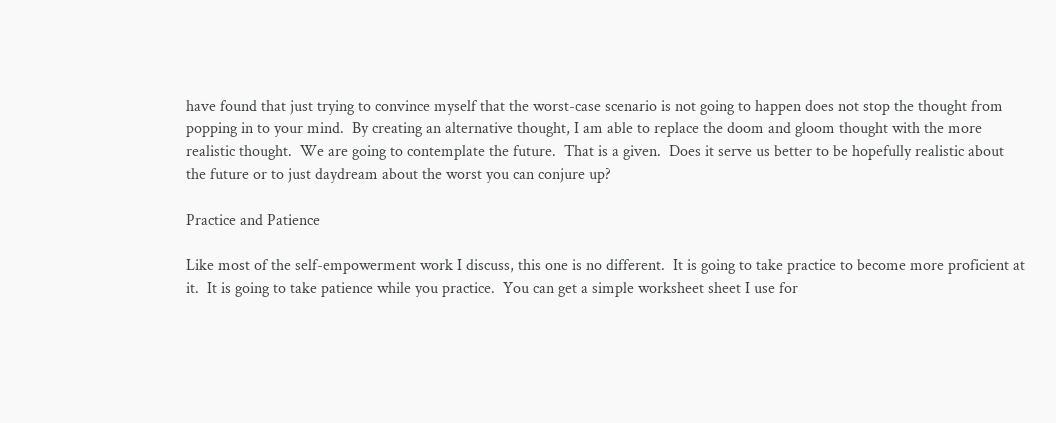have found that just trying to convince myself that the worst-case scenario is not going to happen does not stop the thought from popping in to your mind.  By creating an alternative thought, I am able to replace the doom and gloom thought with the more realistic thought.  We are going to contemplate the future.  That is a given.  Does it serve us better to be hopefully realistic about the future or to just daydream about the worst you can conjure up?

Practice and Patience

Like most of the self-empowerment work I discuss, this one is no different.  It is going to take practice to become more proficient at it.  It is going to take patience while you practice.  You can get a simple worksheet sheet I use for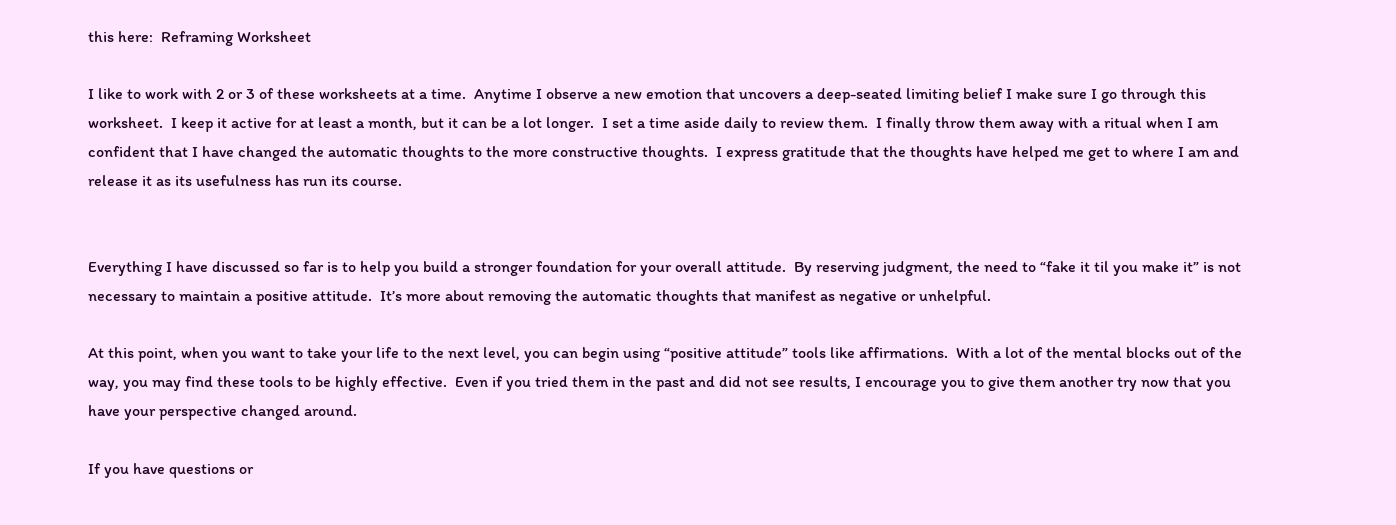this here:  Reframing Worksheet

I like to work with 2 or 3 of these worksheets at a time.  Anytime I observe a new emotion that uncovers a deep-seated limiting belief I make sure I go through this worksheet.  I keep it active for at least a month, but it can be a lot longer.  I set a time aside daily to review them.  I finally throw them away with a ritual when I am confident that I have changed the automatic thoughts to the more constructive thoughts.  I express gratitude that the thoughts have helped me get to where I am and release it as its usefulness has run its course.


Everything I have discussed so far is to help you build a stronger foundation for your overall attitude.  By reserving judgment, the need to “fake it til you make it” is not necessary to maintain a positive attitude.  It’s more about removing the automatic thoughts that manifest as negative or unhelpful.

At this point, when you want to take your life to the next level, you can begin using “positive attitude” tools like affirmations.  With a lot of the mental blocks out of the way, you may find these tools to be highly effective.  Even if you tried them in the past and did not see results, I encourage you to give them another try now that you have your perspective changed around.

If you have questions or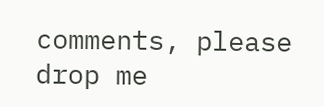comments, please drop me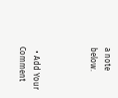a note below.



  • Add Your Comment